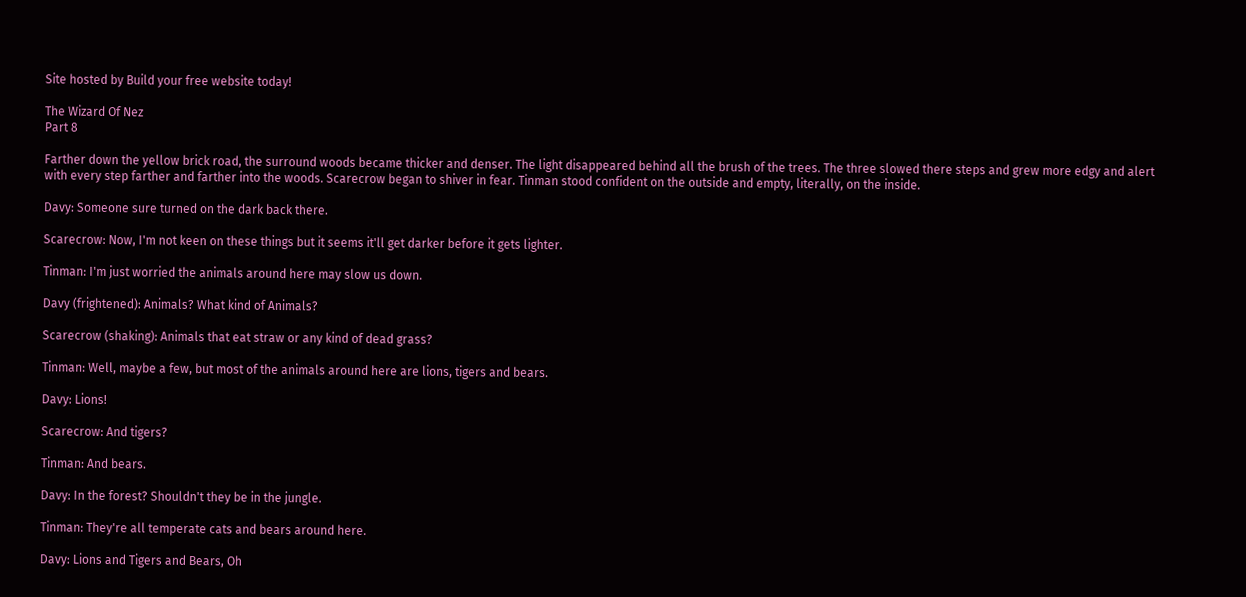Site hosted by Build your free website today!

The Wizard Of Nez
Part 8

Farther down the yellow brick road, the surround woods became thicker and denser. The light disappeared behind all the brush of the trees. The three slowed there steps and grew more edgy and alert with every step farther and farther into the woods. Scarecrow began to shiver in fear. Tinman stood confident on the outside and empty, literally, on the inside.

Davy: Someone sure turned on the dark back there.

Scarecrow: Now, I'm not keen on these things but it seems it'll get darker before it gets lighter.

Tinman: I'm just worried the animals around here may slow us down.

Davy (frightened): Animals? What kind of Animals?

Scarecrow (shaking): Animals that eat straw or any kind of dead grass?

Tinman: Well, maybe a few, but most of the animals around here are lions, tigers and bears.

Davy: Lions!

Scarecrow: And tigers?

Tinman: And bears.

Davy: In the forest? Shouldn't they be in the jungle.

Tinman: They're all temperate cats and bears around here.

Davy: Lions and Tigers and Bears, Oh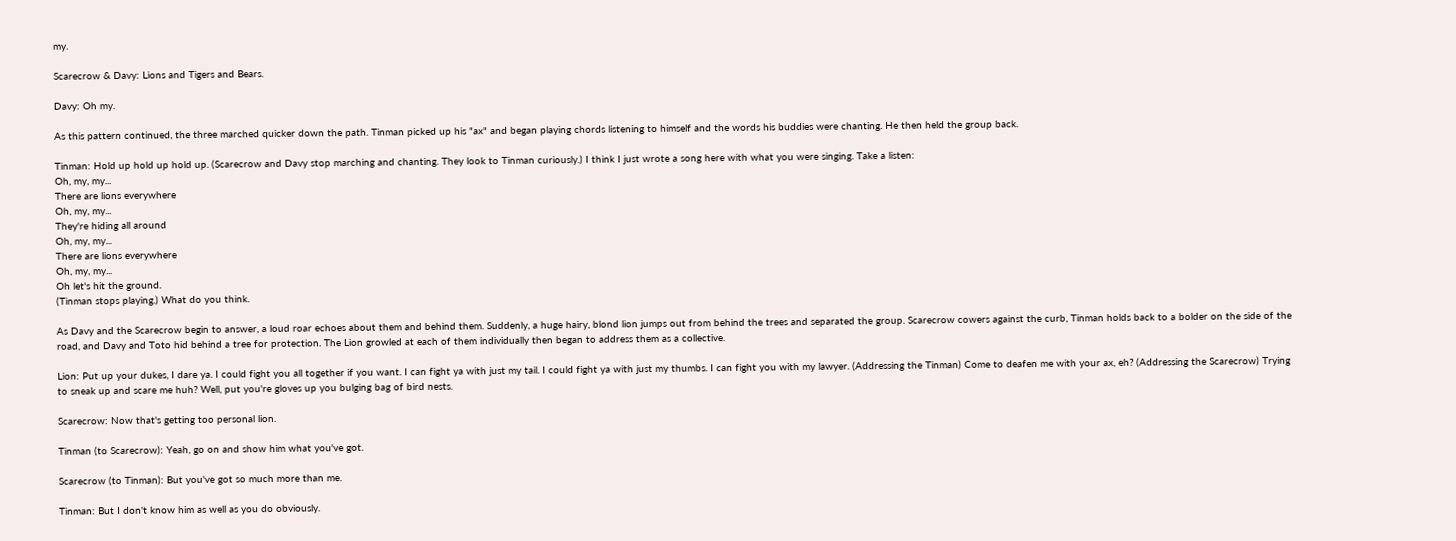my.

Scarecrow & Davy: Lions and Tigers and Bears.

Davy: Oh my.

As this pattern continued, the three marched quicker down the path. Tinman picked up his "ax" and began playing chords listening to himself and the words his buddies were chanting. He then held the group back.

Tinman: Hold up hold up hold up. (Scarecrow and Davy stop marching and chanting. They look to Tinman curiously.) I think I just wrote a song here with what you were singing. Take a listen:
Oh, my, my...
There are lions everywhere
Oh, my, my...
They're hiding all around
Oh, my, my...
There are lions everywhere
Oh, my, my...
Oh let's hit the ground.
(Tinman stops playing.) What do you think.

As Davy and the Scarecrow begin to answer, a loud roar echoes about them and behind them. Suddenly, a huge hairy, blond lion jumps out from behind the trees and separated the group. Scarecrow cowers against the curb, Tinman holds back to a bolder on the side of the road, and Davy and Toto hid behind a tree for protection. The Lion growled at each of them individually then began to address them as a collective.

Lion: Put up your dukes, I dare ya. I could fight you all together if you want. I can fight ya with just my tail. I could fight ya with just my thumbs. I can fight you with my lawyer. (Addressing the Tinman) Come to deafen me with your ax, eh? (Addressing the Scarecrow) Trying to sneak up and scare me huh? Well, put you're gloves up you bulging bag of bird nests.

Scarecrow: Now that's getting too personal lion.

Tinman (to Scarecrow): Yeah, go on and show him what you've got.

Scarecrow (to Tinman): But you've got so much more than me.

Tinman: But I don't know him as well as you do obviously.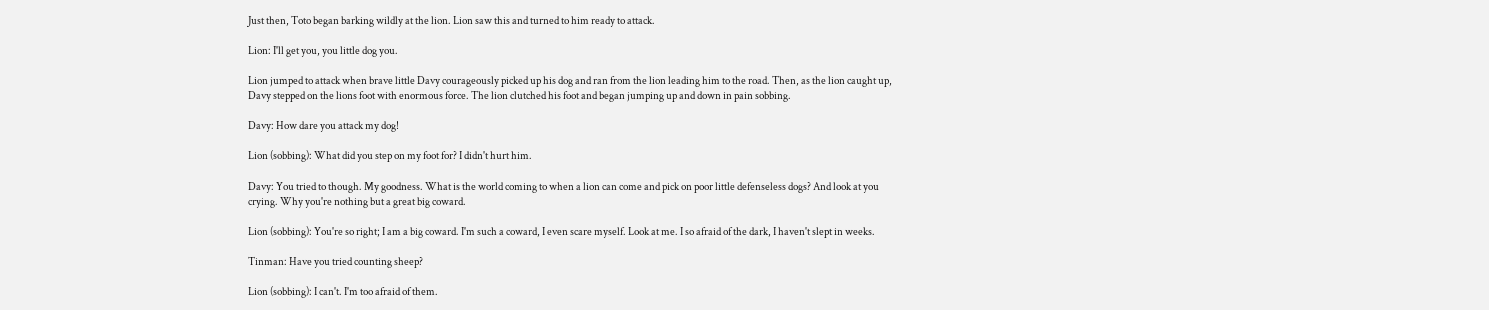Just then, Toto began barking wildly at the lion. Lion saw this and turned to him ready to attack.

Lion: I'll get you, you little dog you.

Lion jumped to attack when brave little Davy courageously picked up his dog and ran from the lion leading him to the road. Then, as the lion caught up, Davy stepped on the lions foot with enormous force. The lion clutched his foot and began jumping up and down in pain sobbing.

Davy: How dare you attack my dog!

Lion (sobbing): What did you step on my foot for? I didn't hurt him.

Davy: You tried to though. My goodness. What is the world coming to when a lion can come and pick on poor little defenseless dogs? And look at you crying. Why you're nothing but a great big coward.

Lion (sobbing): You're so right; I am a big coward. I'm such a coward, I even scare myself. Look at me. I so afraid of the dark, I haven't slept in weeks.

Tinman: Have you tried counting sheep?

Lion (sobbing): I can't. I'm too afraid of them.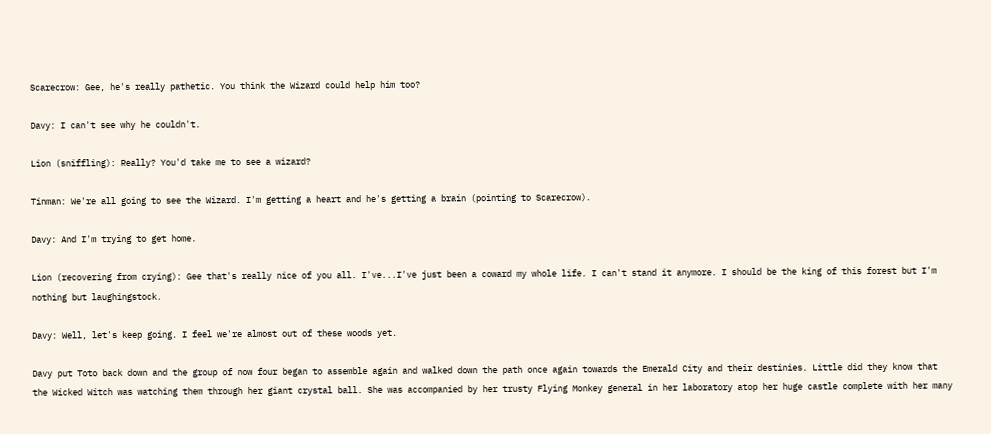Scarecrow: Gee, he's really pathetic. You think the Wizard could help him too?

Davy: I can't see why he couldn't.

Lion (sniffling): Really? You'd take me to see a wizard?

Tinman: We're all going to see the Wizard. I'm getting a heart and he's getting a brain (pointing to Scarecrow).

Davy: And I'm trying to get home.

Lion (recovering from crying): Gee that's really nice of you all. I've...I've just been a coward my whole life. I can't stand it anymore. I should be the king of this forest but I'm nothing but laughingstock.

Davy: Well, let's keep going. I feel we're almost out of these woods yet.

Davy put Toto back down and the group of now four began to assemble again and walked down the path once again towards the Emerald City and their destinies. Little did they know that the Wicked Witch was watching them through her giant crystal ball. She was accompanied by her trusty Flying Monkey general in her laboratory atop her huge castle complete with her many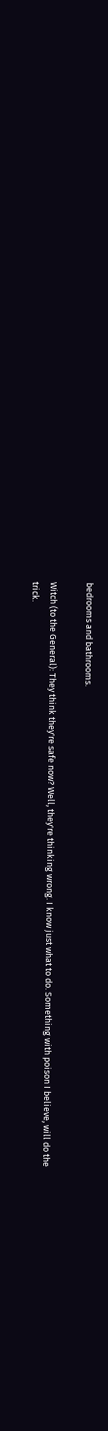bedrooms and bathrooms.

Witch (to the General): They think they're safe now? Well, they're thinking wrong. I know just what to do. Something with poison I believe, will do the trick.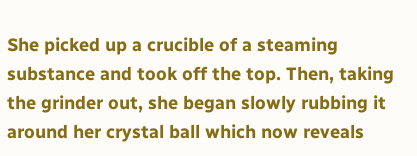She picked up a crucible of a steaming substance and took off the top. Then, taking the grinder out, she began slowly rubbing it around her crystal ball which now reveals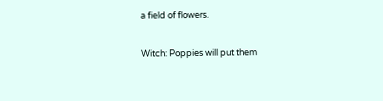a field of flowers.

Witch: Poppies will put them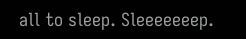all to sleep. Sleeeeeeep.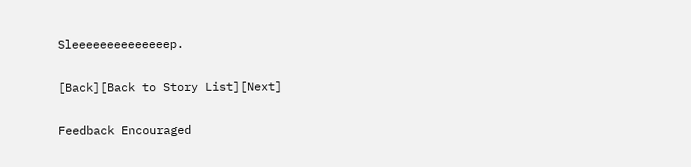Sleeeeeeeeeeeeeep.

[Back][Back to Story List][Next]

Feedback Encouraged